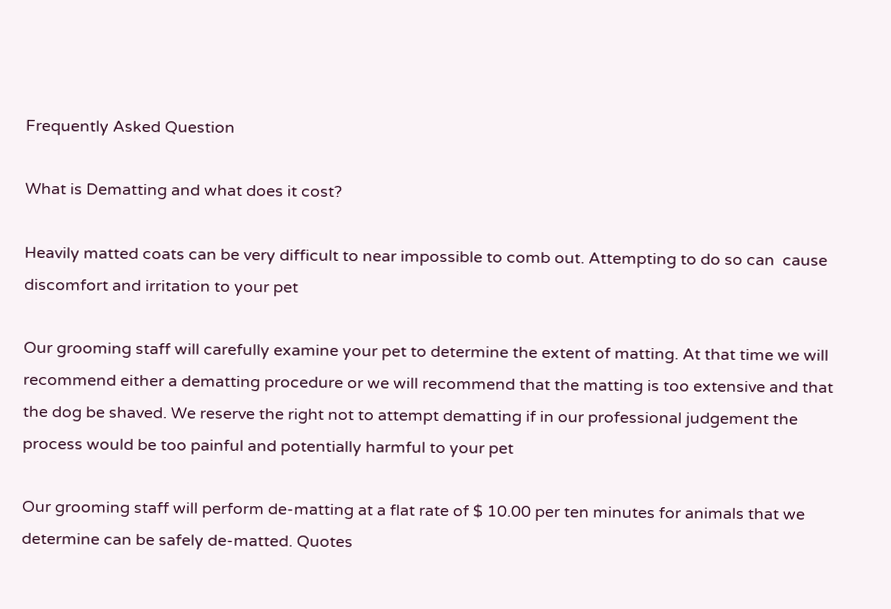Frequently Asked Question

What is Dematting and what does it cost?

Heavily matted coats can be very difficult to near impossible to comb out. Attempting to do so can  cause discomfort and irritation to your pet

Our grooming staff will carefully examine your pet to determine the extent of matting. At that time we will recommend either a dematting procedure or we will recommend that the matting is too extensive and that the dog be shaved. We reserve the right not to attempt dematting if in our professional judgement the process would be too painful and potentially harmful to your pet

Our grooming staff will perform de-matting at a flat rate of $ 10.00 per ten minutes for animals that we determine can be safely de-matted. Quotes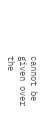cannot be given over the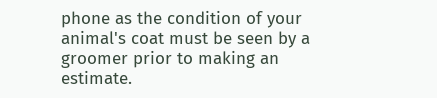phone as the condition of your animal's coat must be seen by a groomer prior to making an estimate.